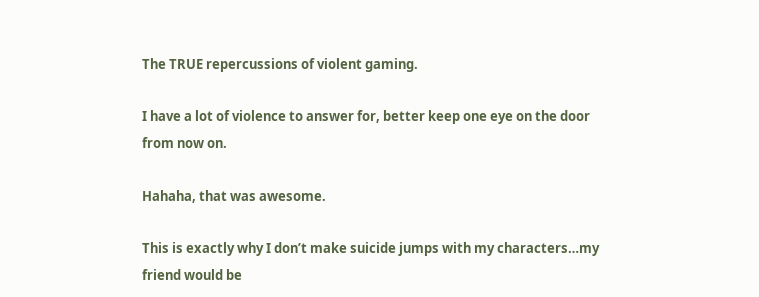The TRUE repercussions of violent gaming.

I have a lot of violence to answer for, better keep one eye on the door from now on.

Hahaha, that was awesome.

This is exactly why I don’t make suicide jumps with my characters…my friend would be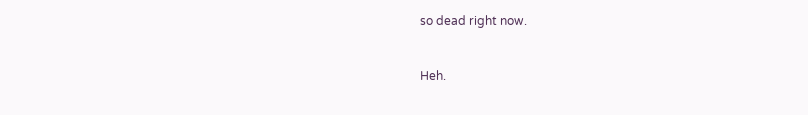so dead right now.


Heh.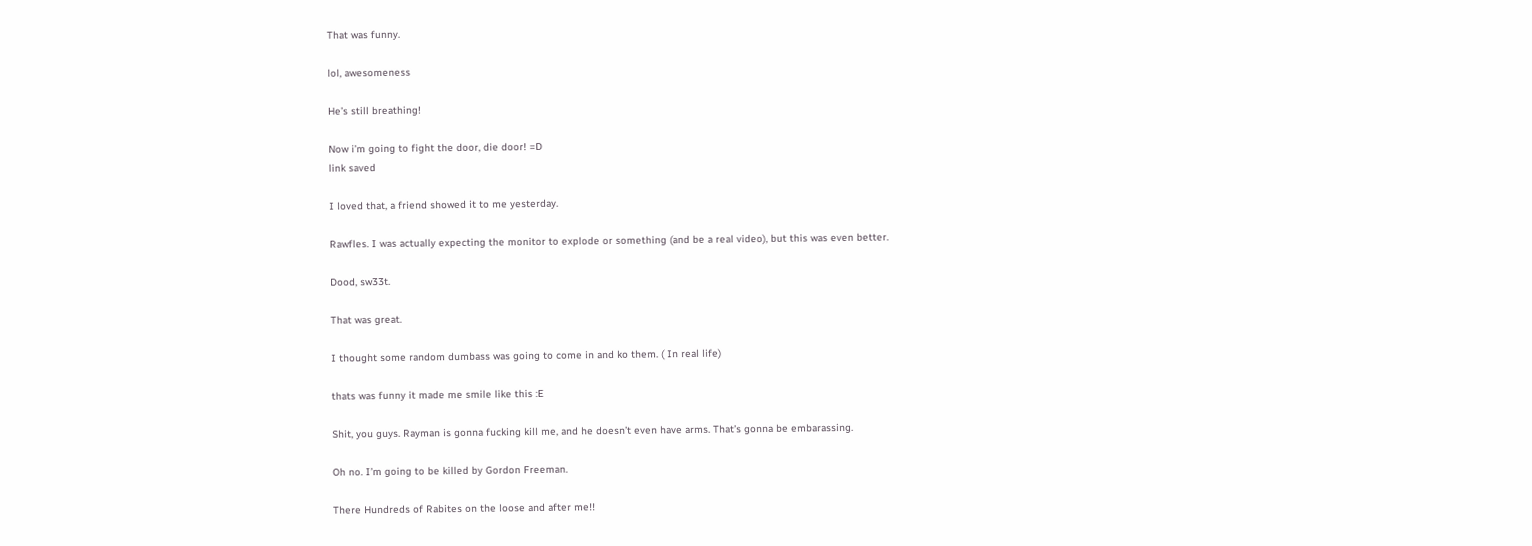That was funny.

lol, awesomeness

He’s still breathing!

Now i’m going to fight the door, die door! =D
link saved

I loved that, a friend showed it to me yesterday.

Rawfles. I was actually expecting the monitor to explode or something (and be a real video), but this was even better.

Dood, sw33t.

That was great.

I thought some random dumbass was going to come in and ko them. ( In real life)

thats was funny it made me smile like this :E

Shit, you guys. Rayman is gonna fucking kill me, and he doesn’t even have arms. That’s gonna be embarassing.

Oh no. I’m going to be killed by Gordon Freeman.

There Hundreds of Rabites on the loose and after me!!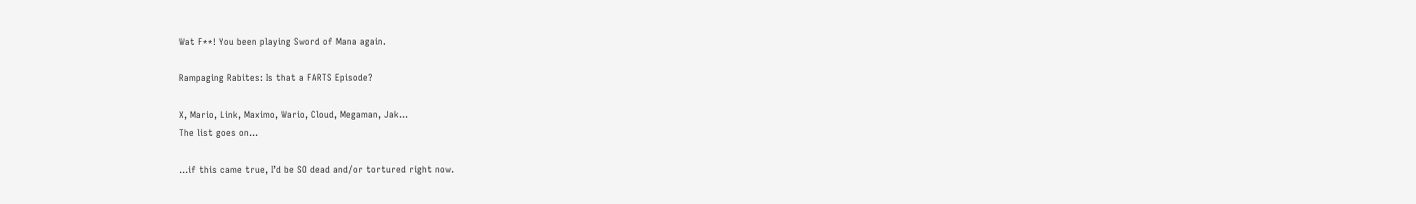Wat F**! You been playing Sword of Mana again.

Rampaging Rabites: Is that a FARTS Episode?

X, Mario, Link, Maximo, Wario, Cloud, Megaman, Jak…
The list goes on…

…if this came true, I’d be SO dead and/or tortured right now.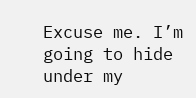Excuse me. I’m going to hide under my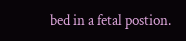bed in a fetal postion.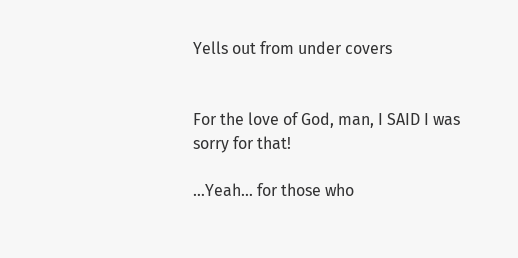Yells out from under covers


For the love of God, man, I SAID I was sorry for that!

…Yeah… for those who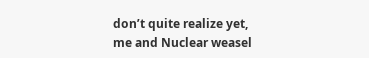don’t quite realize yet, me and Nuclear weasel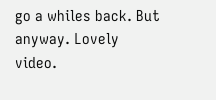go a whiles back. But anyway. Lovely video.